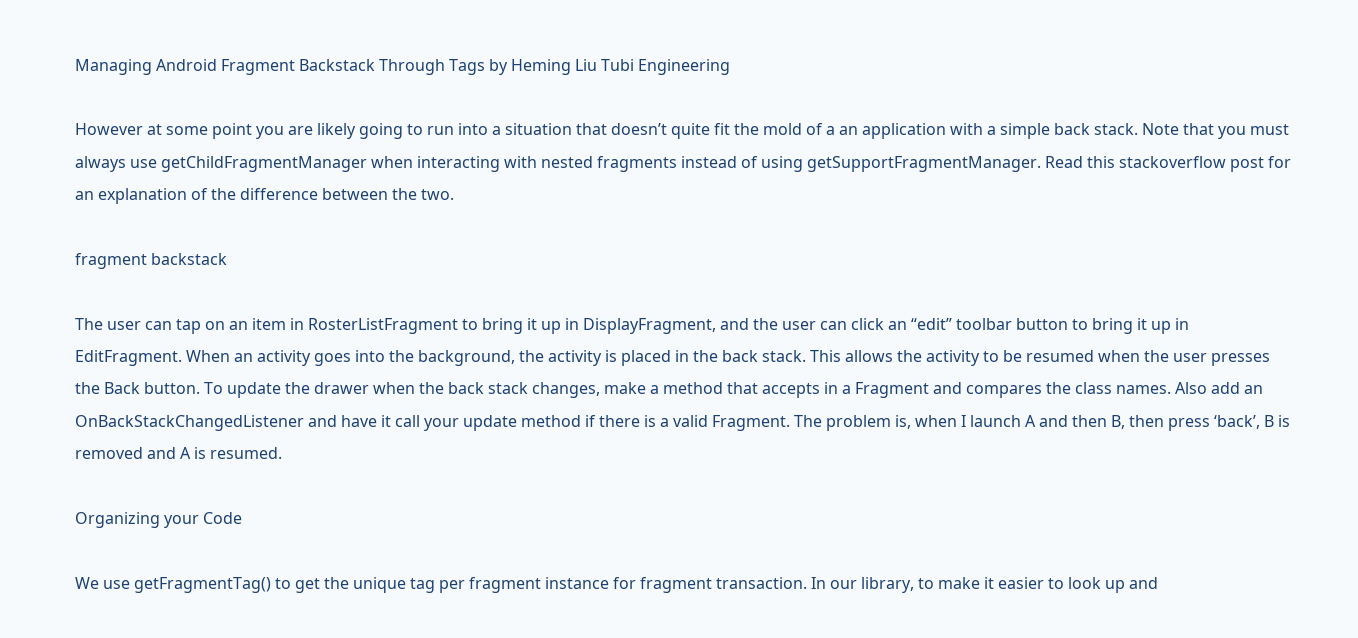Managing Android Fragment Backstack Through Tags by Heming Liu Tubi Engineering

However at some point you are likely going to run into a situation that doesn’t quite fit the mold of a an application with a simple back stack. Note that you must always use getChildFragmentManager when interacting with nested fragments instead of using getSupportFragmentManager. Read this stackoverflow post for an explanation of the difference between the two.

fragment backstack

The user can tap on an item in RosterListFragment to bring it up in DisplayFragment, and the user can click an “edit” toolbar button to bring it up in EditFragment. When an activity goes into the background, the activity is placed in the back stack. This allows the activity to be resumed when the user presses the Back button. To update the drawer when the back stack changes, make a method that accepts in a Fragment and compares the class names. Also add an OnBackStackChangedListener and have it call your update method if there is a valid Fragment. The problem is, when I launch A and then B, then press ‘back’, B is removed and A is resumed.

Organizing your Code

We use getFragmentTag() to get the unique tag per fragment instance for fragment transaction. In our library, to make it easier to look up and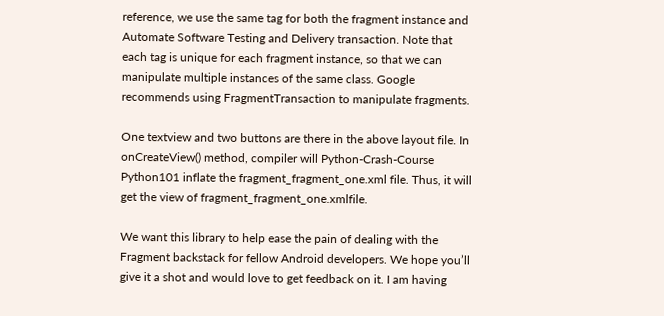reference, we use the same tag for both the fragment instance and Automate Software Testing and Delivery transaction. Note that each tag is unique for each fragment instance, so that we can manipulate multiple instances of the same class. Google recommends using FragmentTransaction to manipulate fragments.

One textview and two buttons are there in the above layout file. In onCreateView() method, compiler will Python-Crash-Course Python101 inflate the fragment_fragment_one.xml file. Thus, it will get the view of fragment_fragment_one.xmlfile.

We want this library to help ease the pain of dealing with the Fragment backstack for fellow Android developers. We hope you’ll give it a shot and would love to get feedback on it. I am having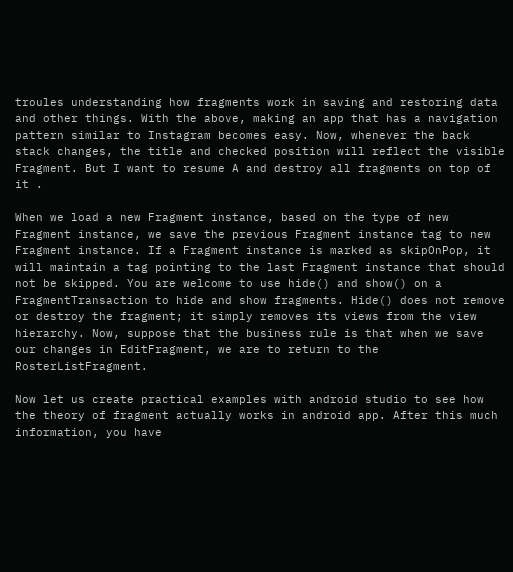troules understanding how fragments work in saving and restoring data and other things. With the above, making an app that has a navigation pattern similar to Instagram becomes easy. Now, whenever the back stack changes, the title and checked position will reflect the visible Fragment. But I want to resume A and destroy all fragments on top of it .

When we load a new Fragment instance, based on the type of new Fragment instance, we save the previous Fragment instance tag to new Fragment instance. If a Fragment instance is marked as skipOnPop, it will maintain a tag pointing to the last Fragment instance that should not be skipped. You are welcome to use hide() and show() on a FragmentTransaction to hide and show fragments. Hide() does not remove or destroy the fragment; it simply removes its views from the view hierarchy. Now, suppose that the business rule is that when we save our changes in EditFragment, we are to return to the RosterListFragment.

Now let us create practical examples with android studio to see how the theory of fragment actually works in android app. After this much information, you have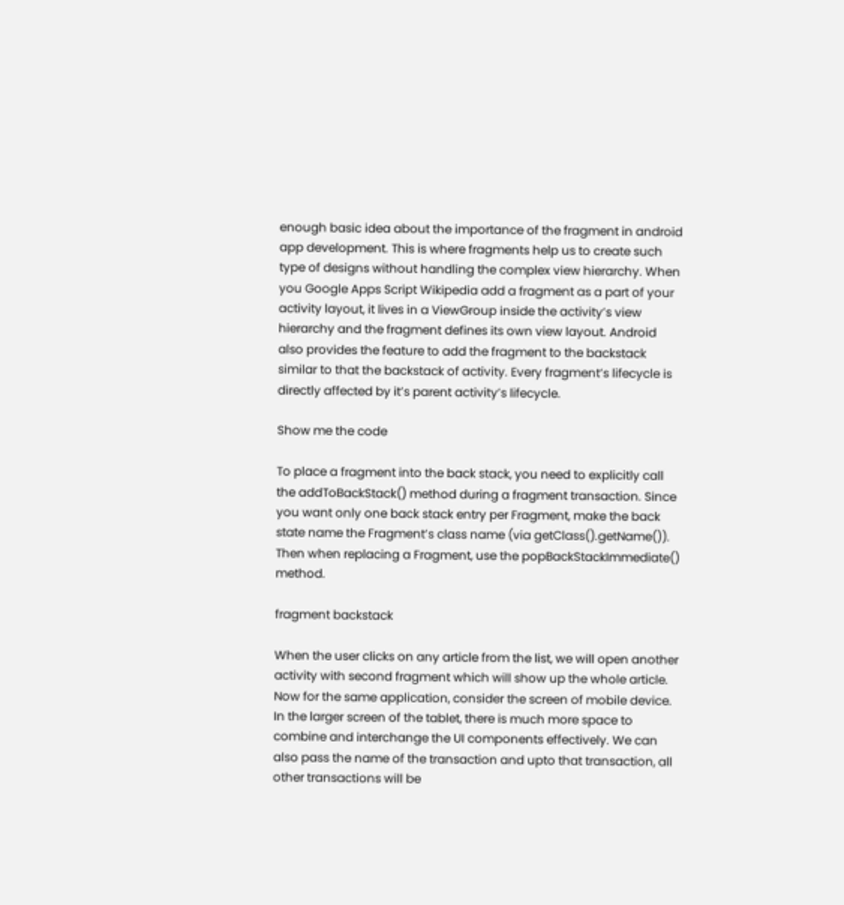enough basic idea about the importance of the fragment in android app development. This is where fragments help us to create such type of designs without handling the complex view hierarchy. When you Google Apps Script Wikipedia add a fragment as a part of your activity layout, it lives in a ViewGroup inside the activity’s view hierarchy and the fragment defines its own view layout. Android also provides the feature to add the fragment to the backstack similar to that the backstack of activity. Every fragment’s lifecycle is directly affected by it’s parent activity’s lifecycle.

Show me the code

To place a fragment into the back stack, you need to explicitly call the addToBackStack() method during a fragment transaction. Since you want only one back stack entry per Fragment, make the back state name the Fragment’s class name (via getClass().getName()). Then when replacing a Fragment, use the popBackStackImmediate() method.

fragment backstack

When the user clicks on any article from the list, we will open another activity with second fragment which will show up the whole article. Now for the same application, consider the screen of mobile device. In the larger screen of the tablet, there is much more space to combine and interchange the UI components effectively. We can also pass the name of the transaction and upto that transaction, all other transactions will be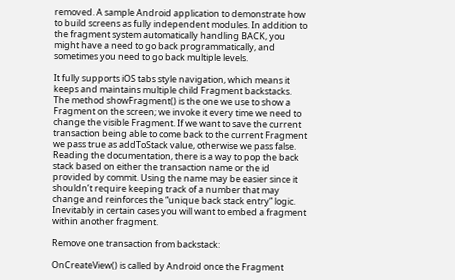removed. A sample Android application to demonstrate how to build screens as fully independent modules. In addition to the fragment system automatically handling BACK, you might have a need to go back programmatically, and sometimes you need to go back multiple levels.

It fully supports iOS tabs style navigation, which means it keeps and maintains multiple child Fragment backstacks. The method showFragment() is the one we use to show a Fragment on the screen; we invoke it every time we need to change the visible Fragment. If we want to save the current transaction being able to come back to the current Fragment we pass true as addToStack value, otherwise we pass false. Reading the documentation, there is a way to pop the back stack based on either the transaction name or the id provided by commit. Using the name may be easier since it shouldn’t require keeping track of a number that may change and reinforces the “unique back stack entry” logic. Inevitably in certain cases you will want to embed a fragment within another fragment.

Remove one transaction from backstack:

OnCreateView() is called by Android once the Fragment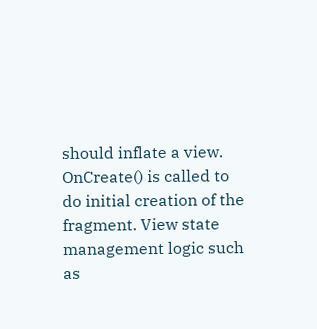should inflate a view. OnCreate() is called to do initial creation of the fragment. View state management logic such as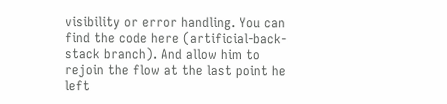visibility or error handling. You can find the code here (artificial-back-stack branch). And allow him to rejoin the flow at the last point he left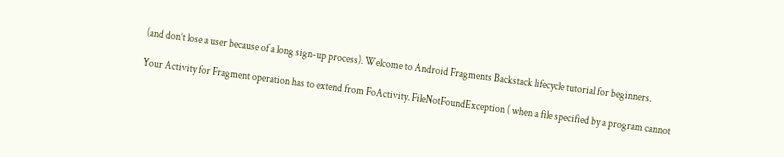(and don’t lose a user because of a long sign-up process). Welcome to Android Fragments Backstack lifecycle tutorial for beginners.

Your Activity for Fragment operation has to extend from FoActivity. FileNotFoundException ( when a file specified by a program cannot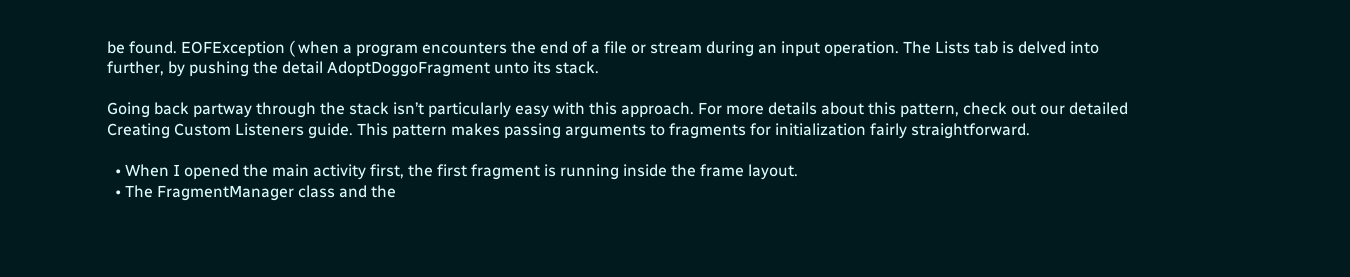be found. EOFException ( when a program encounters the end of a file or stream during an input operation. The Lists tab is delved into further, by pushing the detail AdoptDoggoFragment unto its stack.

Going back partway through the stack isn’t particularly easy with this approach. For more details about this pattern, check out our detailed Creating Custom Listeners guide. This pattern makes passing arguments to fragments for initialization fairly straightforward.

  • When I opened the main activity first, the first fragment is running inside the frame layout.
  • The FragmentManager class and the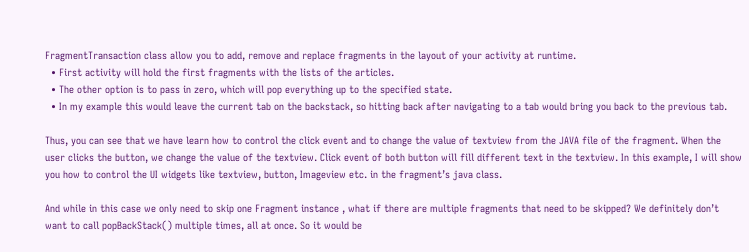FragmentTransaction class allow you to add, remove and replace fragments in the layout of your activity at runtime.
  • First activity will hold the first fragments with the lists of the articles.
  • The other option is to pass in zero, which will pop everything up to the specified state.
  • In my example this would leave the current tab on the backstack, so hitting back after navigating to a tab would bring you back to the previous tab.

Thus, you can see that we have learn how to control the click event and to change the value of textview from the JAVA file of the fragment. When the user clicks the button, we change the value of the textview. Click event of both button will fill different text in the textview. In this example, I will show you how to control the UI widgets like textview, button, Imageview etc. in the fragment’s java class.

And while in this case we only need to skip one Fragment instance , what if there are multiple fragments that need to be skipped? We definitely don’t want to call popBackStack() multiple times, all at once. So it would be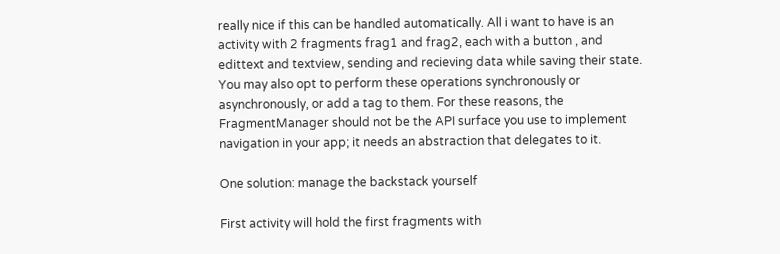really nice if this can be handled automatically. All i want to have is an activity with 2 fragments frag1 and frag2, each with a button , and edittext and textview, sending and recieving data while saving their state. You may also opt to perform these operations synchronously or asynchronously, or add a tag to them. For these reasons, the FragmentManager should not be the API surface you use to implement navigation in your app; it needs an abstraction that delegates to it.

One solution: manage the backstack yourself

First activity will hold the first fragments with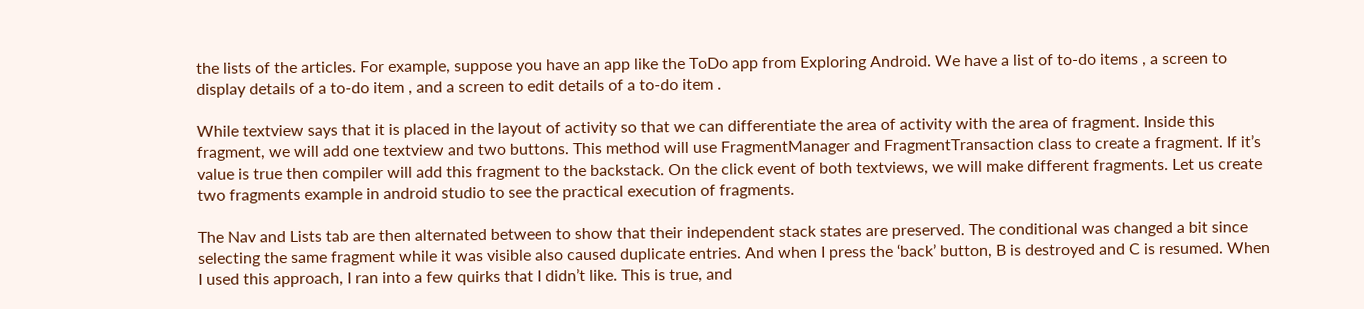the lists of the articles. For example, suppose you have an app like the ToDo app from Exploring Android. We have a list of to-do items , a screen to display details of a to-do item , and a screen to edit details of a to-do item .

While textview says that it is placed in the layout of activity so that we can differentiate the area of activity with the area of fragment. Inside this fragment, we will add one textview and two buttons. This method will use FragmentManager and FragmentTransaction class to create a fragment. If it’s value is true then compiler will add this fragment to the backstack. On the click event of both textviews, we will make different fragments. Let us create two fragments example in android studio to see the practical execution of fragments.

The Nav and Lists tab are then alternated between to show that their independent stack states are preserved. The conditional was changed a bit since selecting the same fragment while it was visible also caused duplicate entries. And when I press the ‘back’ button, B is destroyed and C is resumed. When I used this approach, I ran into a few quirks that I didn’t like. This is true, and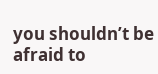you shouldn’t be afraid to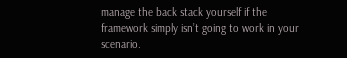manage the back stack yourself if the framework simply isn’t going to work in your scenario.